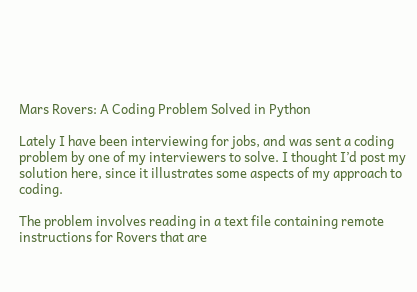Mars Rovers: A Coding Problem Solved in Python

Lately I have been interviewing for jobs, and was sent a coding problem by one of my interviewers to solve. I thought I’d post my solution here, since it illustrates some aspects of my approach to coding.

The problem involves reading in a text file containing remote instructions for Rovers that are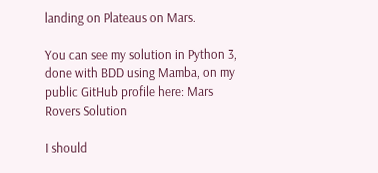landing on Plateaus on Mars.

You can see my solution in Python 3, done with BDD using Mamba, on my public GitHub profile here: Mars Rovers Solution

I should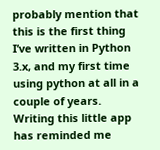probably mention that this is the first thing I’ve written in Python 3.x, and my first time using python at all in a couple of years. Writing this little app has reminded me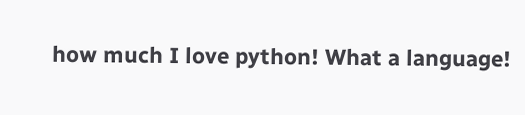how much I love python! What a language!